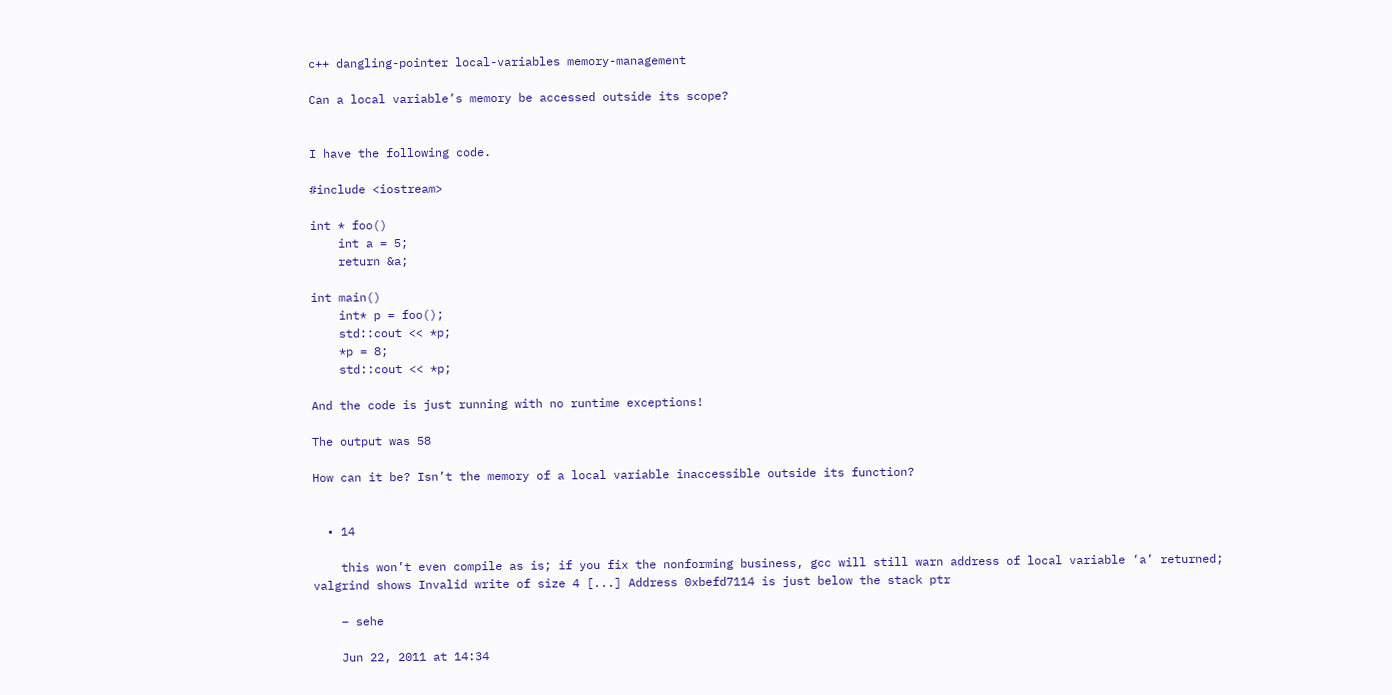c++ dangling-pointer local-variables memory-management

Can a local variable’s memory be accessed outside its scope?


I have the following code.

#include <iostream>

int * foo()
    int a = 5;
    return &a;

int main()
    int* p = foo();
    std::cout << *p;
    *p = 8;
    std::cout << *p;

And the code is just running with no runtime exceptions!

The output was 58

How can it be? Isn’t the memory of a local variable inaccessible outside its function?


  • 14

    this won’t even compile as is; if you fix the nonforming business, gcc will still warn address of local variable ‘a’ returned; valgrind shows Invalid write of size 4 [...] Address 0xbefd7114 is just below the stack ptr

    – sehe

    Jun 22, 2011 at 14:34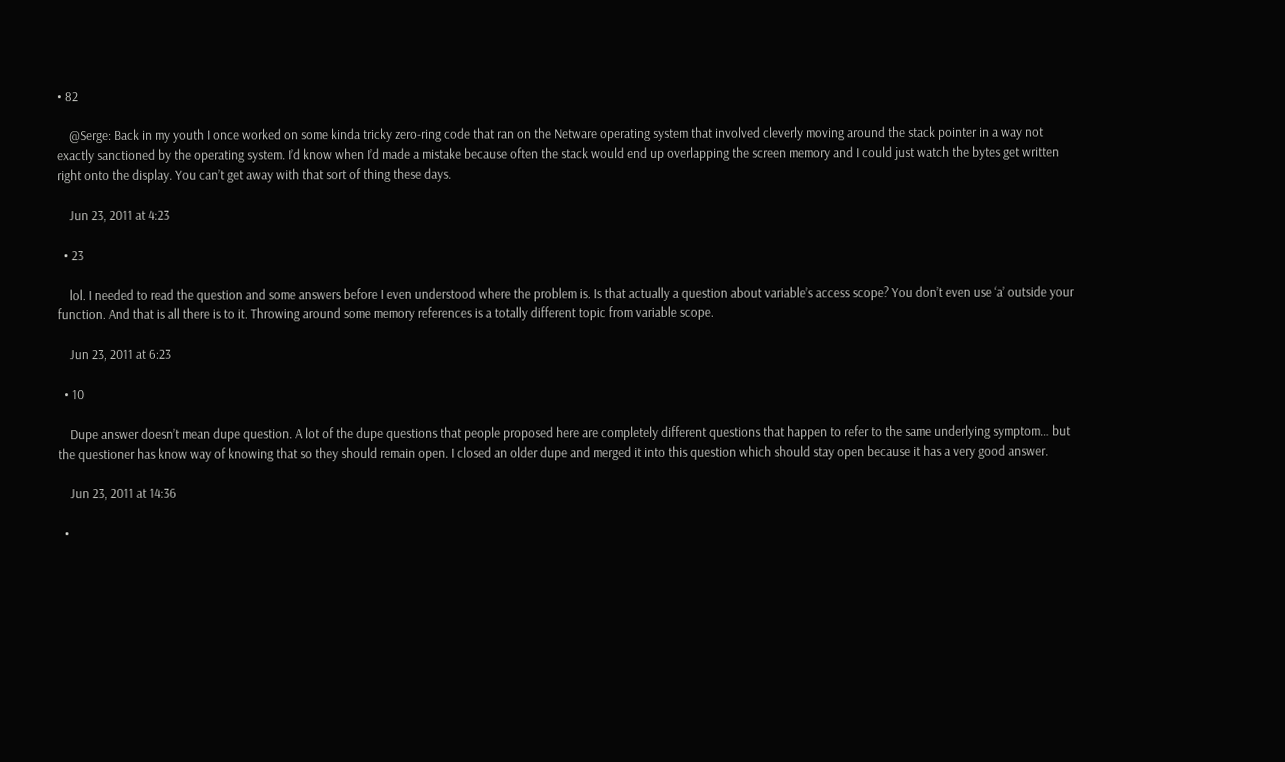• 82

    @Serge: Back in my youth I once worked on some kinda tricky zero-ring code that ran on the Netware operating system that involved cleverly moving around the stack pointer in a way not exactly sanctioned by the operating system. I’d know when I’d made a mistake because often the stack would end up overlapping the screen memory and I could just watch the bytes get written right onto the display. You can’t get away with that sort of thing these days.

    Jun 23, 2011 at 4:23

  • 23

    lol. I needed to read the question and some answers before I even understood where the problem is. Is that actually a question about variable’s access scope? You don’t even use ‘a’ outside your function. And that is all there is to it. Throwing around some memory references is a totally different topic from variable scope.

    Jun 23, 2011 at 6:23

  • 10

    Dupe answer doesn’t mean dupe question. A lot of the dupe questions that people proposed here are completely different questions that happen to refer to the same underlying symptom… but the questioner has know way of knowing that so they should remain open. I closed an older dupe and merged it into this question which should stay open because it has a very good answer.

    Jun 23, 2011 at 14:36

  •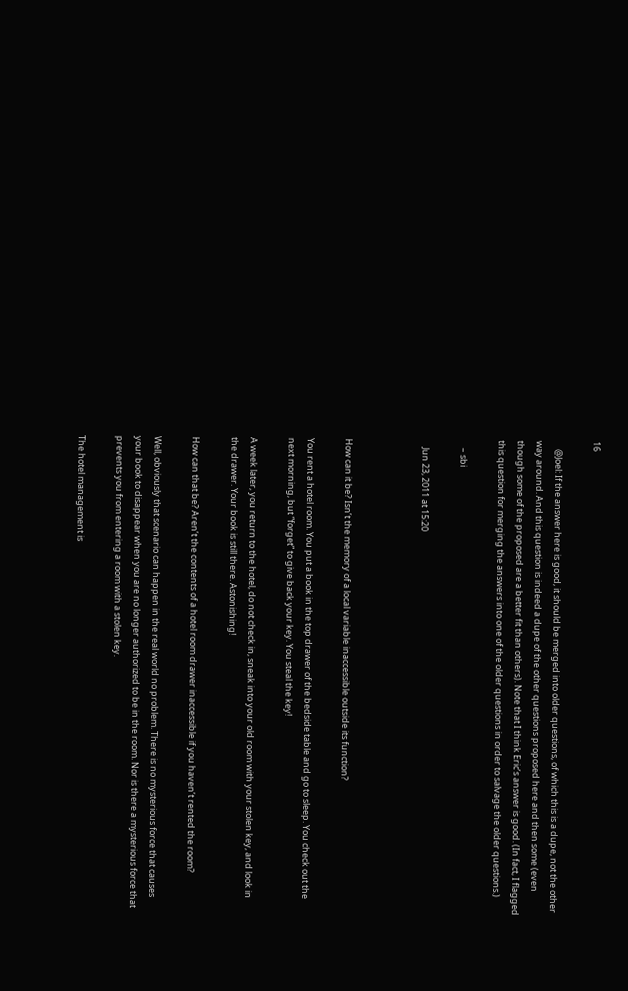16

    @Joel: If the answer here is good, it should be merged into older questions, of which this is a dupe, not the other way around. And this question is indeed a dupe of the other questions proposed here and then some (even though some of the proposed are a better fit than others). Note that I think Eric’s answer is good. (In fact, I flagged this question for merging the answers into one of the older questions in order to salvage the older questions.)

    – sbi

    Jun 23, 2011 at 15:20



How can it be? Isn’t the memory of a local variable inaccessible outside its function?

You rent a hotel room. You put a book in the top drawer of the bedside table and go to sleep. You check out the next morning, but “forget” to give back your key. You steal the key!

A week later, you return to the hotel, do not check in, sneak into your old room with your stolen key, and look in the drawer. Your book is still there. Astonishing!

How can that be? Aren’t the contents of a hotel room drawer inaccessible if you haven’t rented the room?

Well, obviously that scenario can happen in the real world no problem. There is no mysterious force that causes your book to disappear when you are no longer authorized to be in the room. Nor is there a mysterious force that prevents you from entering a room with a stolen key.

The hotel management is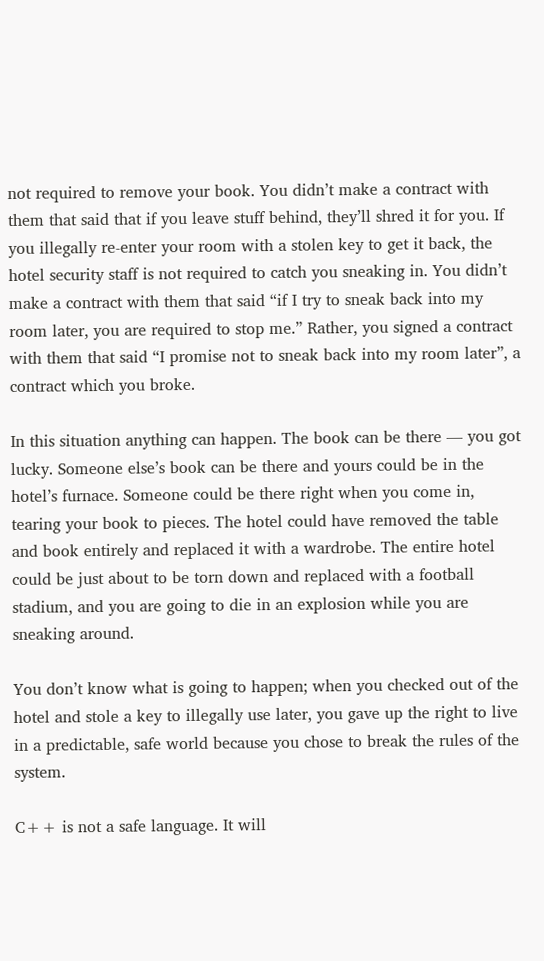not required to remove your book. You didn’t make a contract with them that said that if you leave stuff behind, they’ll shred it for you. If you illegally re-enter your room with a stolen key to get it back, the hotel security staff is not required to catch you sneaking in. You didn’t make a contract with them that said “if I try to sneak back into my room later, you are required to stop me.” Rather, you signed a contract with them that said “I promise not to sneak back into my room later”, a contract which you broke.

In this situation anything can happen. The book can be there — you got lucky. Someone else’s book can be there and yours could be in the hotel’s furnace. Someone could be there right when you come in, tearing your book to pieces. The hotel could have removed the table and book entirely and replaced it with a wardrobe. The entire hotel could be just about to be torn down and replaced with a football stadium, and you are going to die in an explosion while you are sneaking around.

You don’t know what is going to happen; when you checked out of the hotel and stole a key to illegally use later, you gave up the right to live in a predictable, safe world because you chose to break the rules of the system.

C++ is not a safe language. It will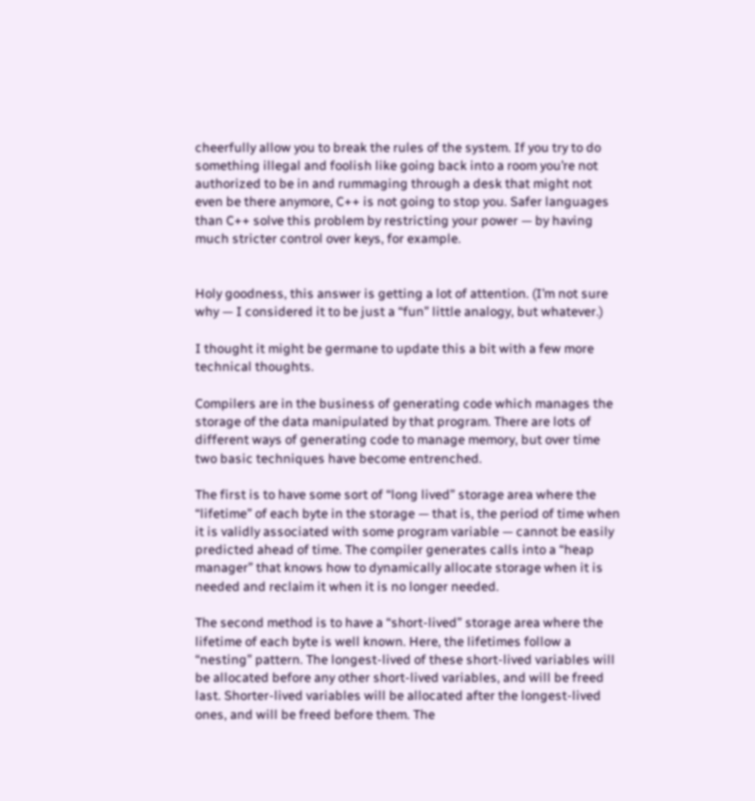cheerfully allow you to break the rules of the system. If you try to do something illegal and foolish like going back into a room you’re not authorized to be in and rummaging through a desk that might not even be there anymore, C++ is not going to stop you. Safer languages than C++ solve this problem by restricting your power — by having much stricter control over keys, for example.


Holy goodness, this answer is getting a lot of attention. (I’m not sure why — I considered it to be just a “fun” little analogy, but whatever.)

I thought it might be germane to update this a bit with a few more technical thoughts.

Compilers are in the business of generating code which manages the storage of the data manipulated by that program. There are lots of different ways of generating code to manage memory, but over time two basic techniques have become entrenched.

The first is to have some sort of “long lived” storage area where the “lifetime” of each byte in the storage — that is, the period of time when it is validly associated with some program variable — cannot be easily predicted ahead of time. The compiler generates calls into a “heap manager” that knows how to dynamically allocate storage when it is needed and reclaim it when it is no longer needed.

The second method is to have a “short-lived” storage area where the lifetime of each byte is well known. Here, the lifetimes follow a “nesting” pattern. The longest-lived of these short-lived variables will be allocated before any other short-lived variables, and will be freed last. Shorter-lived variables will be allocated after the longest-lived ones, and will be freed before them. The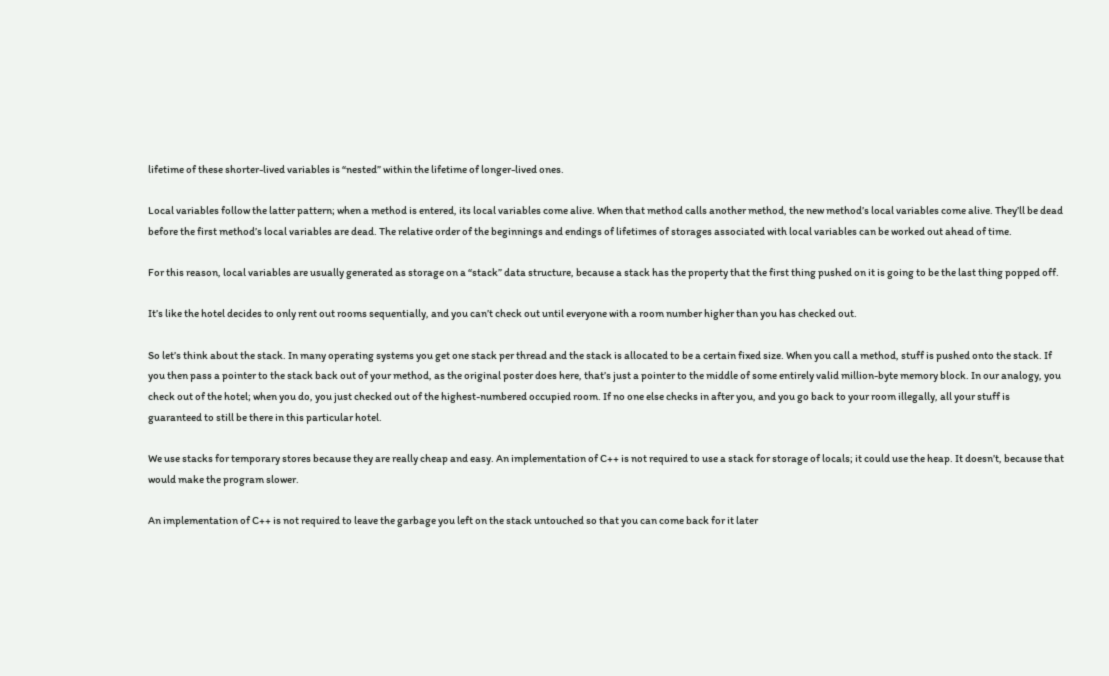lifetime of these shorter-lived variables is “nested” within the lifetime of longer-lived ones.

Local variables follow the latter pattern; when a method is entered, its local variables come alive. When that method calls another method, the new method’s local variables come alive. They’ll be dead before the first method’s local variables are dead. The relative order of the beginnings and endings of lifetimes of storages associated with local variables can be worked out ahead of time.

For this reason, local variables are usually generated as storage on a “stack” data structure, because a stack has the property that the first thing pushed on it is going to be the last thing popped off.

It’s like the hotel decides to only rent out rooms sequentially, and you can’t check out until everyone with a room number higher than you has checked out.

So let’s think about the stack. In many operating systems you get one stack per thread and the stack is allocated to be a certain fixed size. When you call a method, stuff is pushed onto the stack. If you then pass a pointer to the stack back out of your method, as the original poster does here, that’s just a pointer to the middle of some entirely valid million-byte memory block. In our analogy, you check out of the hotel; when you do, you just checked out of the highest-numbered occupied room. If no one else checks in after you, and you go back to your room illegally, all your stuff is guaranteed to still be there in this particular hotel.

We use stacks for temporary stores because they are really cheap and easy. An implementation of C++ is not required to use a stack for storage of locals; it could use the heap. It doesn’t, because that would make the program slower.

An implementation of C++ is not required to leave the garbage you left on the stack untouched so that you can come back for it later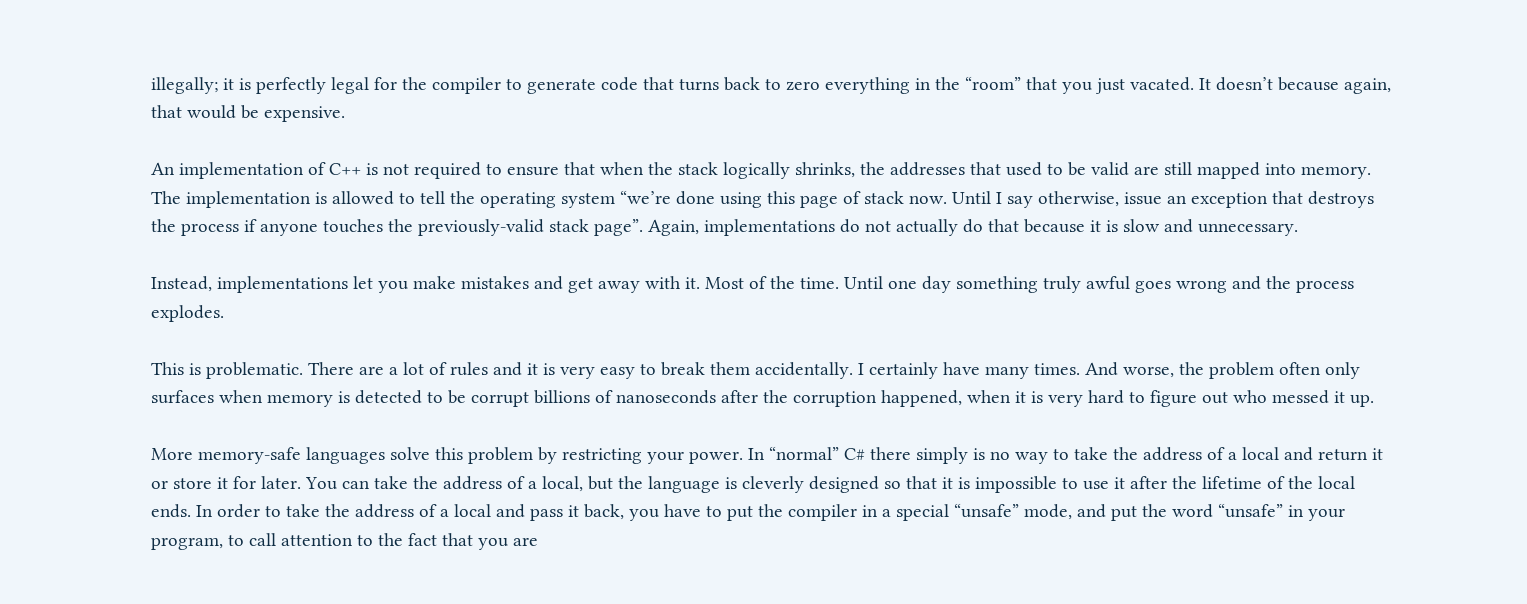illegally; it is perfectly legal for the compiler to generate code that turns back to zero everything in the “room” that you just vacated. It doesn’t because again, that would be expensive.

An implementation of C++ is not required to ensure that when the stack logically shrinks, the addresses that used to be valid are still mapped into memory. The implementation is allowed to tell the operating system “we’re done using this page of stack now. Until I say otherwise, issue an exception that destroys the process if anyone touches the previously-valid stack page”. Again, implementations do not actually do that because it is slow and unnecessary.

Instead, implementations let you make mistakes and get away with it. Most of the time. Until one day something truly awful goes wrong and the process explodes.

This is problematic. There are a lot of rules and it is very easy to break them accidentally. I certainly have many times. And worse, the problem often only surfaces when memory is detected to be corrupt billions of nanoseconds after the corruption happened, when it is very hard to figure out who messed it up.

More memory-safe languages solve this problem by restricting your power. In “normal” C# there simply is no way to take the address of a local and return it or store it for later. You can take the address of a local, but the language is cleverly designed so that it is impossible to use it after the lifetime of the local ends. In order to take the address of a local and pass it back, you have to put the compiler in a special “unsafe” mode, and put the word “unsafe” in your program, to call attention to the fact that you are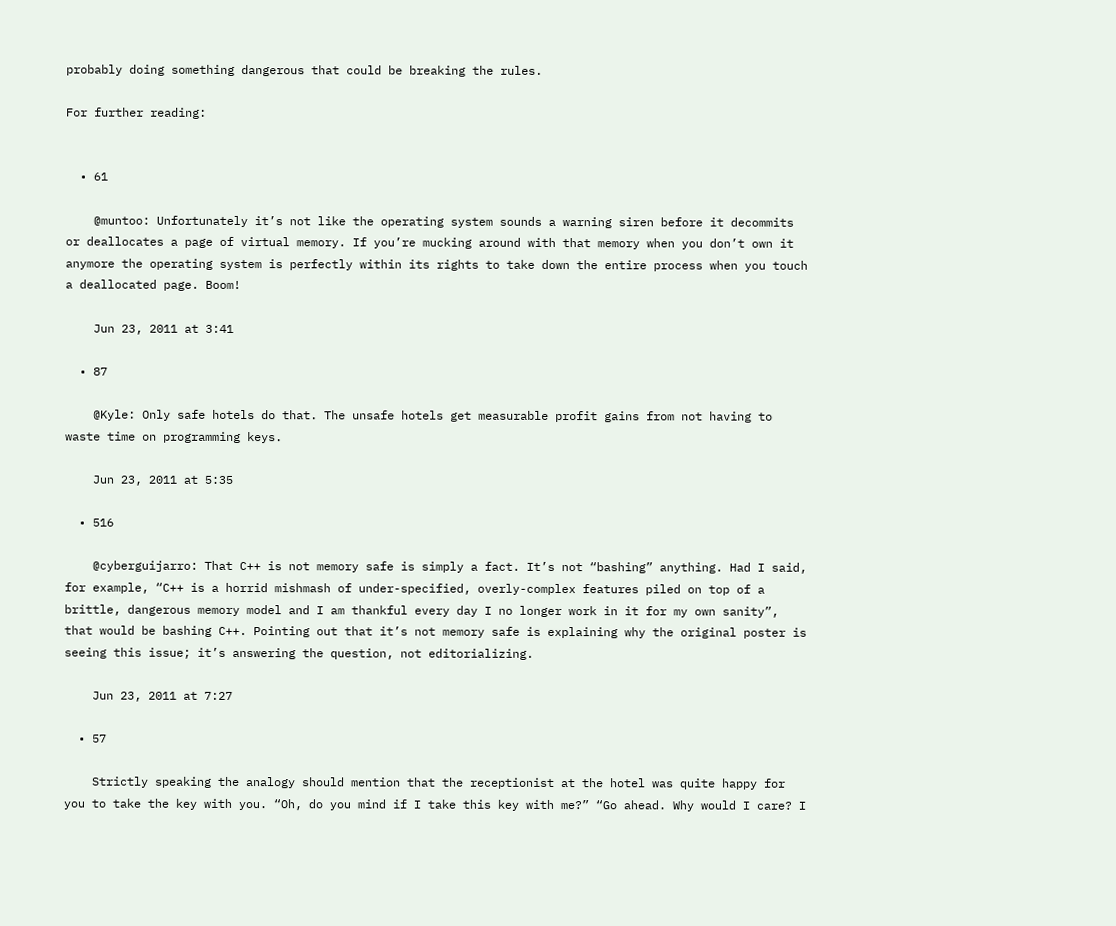probably doing something dangerous that could be breaking the rules.

For further reading:


  • 61

    @muntoo: Unfortunately it’s not like the operating system sounds a warning siren before it decommits or deallocates a page of virtual memory. If you’re mucking around with that memory when you don’t own it anymore the operating system is perfectly within its rights to take down the entire process when you touch a deallocated page. Boom!

    Jun 23, 2011 at 3:41

  • 87

    @Kyle: Only safe hotels do that. The unsafe hotels get measurable profit gains from not having to waste time on programming keys.

    Jun 23, 2011 at 5:35

  • 516

    @cyberguijarro: That C++ is not memory safe is simply a fact. It’s not “bashing” anything. Had I said, for example, “C++ is a horrid mishmash of under-specified, overly-complex features piled on top of a brittle, dangerous memory model and I am thankful every day I no longer work in it for my own sanity”, that would be bashing C++. Pointing out that it’s not memory safe is explaining why the original poster is seeing this issue; it’s answering the question, not editorializing.

    Jun 23, 2011 at 7:27

  • 57

    Strictly speaking the analogy should mention that the receptionist at the hotel was quite happy for you to take the key with you. “Oh, do you mind if I take this key with me?” “Go ahead. Why would I care? I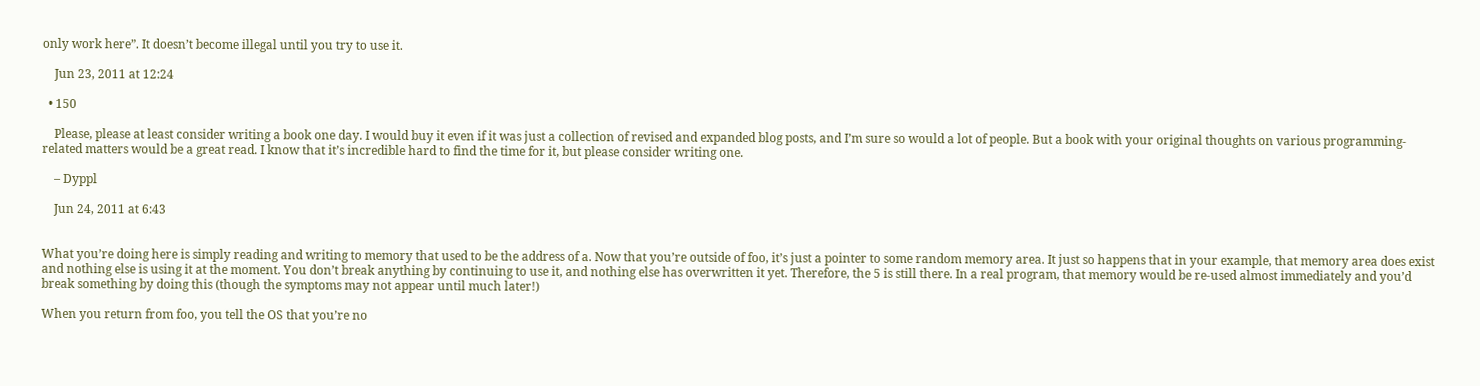only work here”. It doesn’t become illegal until you try to use it.

    Jun 23, 2011 at 12:24

  • 150

    Please, please at least consider writing a book one day. I would buy it even if it was just a collection of revised and expanded blog posts, and I’m sure so would a lot of people. But a book with your original thoughts on various programming-related matters would be a great read. I know that it’s incredible hard to find the time for it, but please consider writing one.

    – Dyppl

    Jun 24, 2011 at 6:43


What you’re doing here is simply reading and writing to memory that used to be the address of a. Now that you’re outside of foo, it’s just a pointer to some random memory area. It just so happens that in your example, that memory area does exist and nothing else is using it at the moment. You don’t break anything by continuing to use it, and nothing else has overwritten it yet. Therefore, the 5 is still there. In a real program, that memory would be re-used almost immediately and you’d break something by doing this (though the symptoms may not appear until much later!)

When you return from foo, you tell the OS that you’re no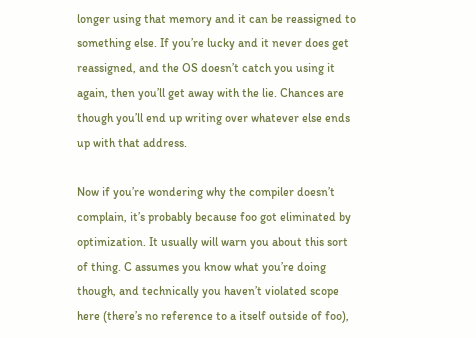longer using that memory and it can be reassigned to something else. If you’re lucky and it never does get reassigned, and the OS doesn’t catch you using it again, then you’ll get away with the lie. Chances are though you’ll end up writing over whatever else ends up with that address.

Now if you’re wondering why the compiler doesn’t complain, it’s probably because foo got eliminated by optimization. It usually will warn you about this sort of thing. C assumes you know what you’re doing though, and technically you haven’t violated scope here (there’s no reference to a itself outside of foo),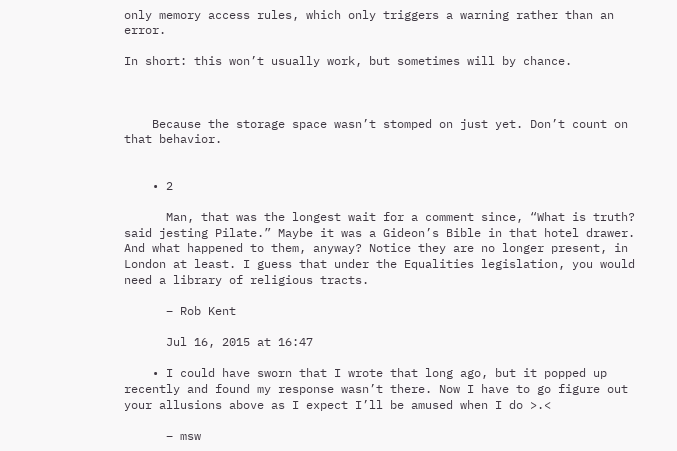only memory access rules, which only triggers a warning rather than an error.

In short: this won’t usually work, but sometimes will by chance.



    Because the storage space wasn’t stomped on just yet. Don’t count on that behavior.


    • 2

      Man, that was the longest wait for a comment since, “What is truth? said jesting Pilate.” Maybe it was a Gideon’s Bible in that hotel drawer. And what happened to them, anyway? Notice they are no longer present, in London at least. I guess that under the Equalities legislation, you would need a library of religious tracts.

      – Rob Kent

      Jul 16, 2015 at 16:47

    • I could have sworn that I wrote that long ago, but it popped up recently and found my response wasn’t there. Now I have to go figure out your allusions above as I expect I’ll be amused when I do >.<

      – msw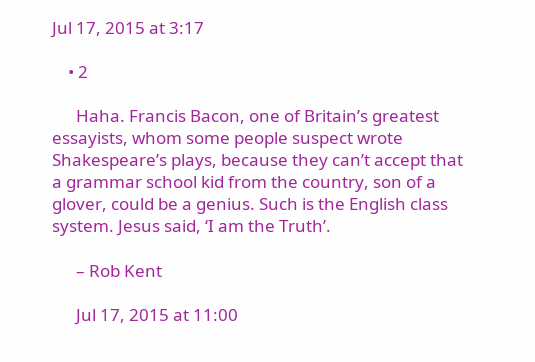Jul 17, 2015 at 3:17

    • 2

      Haha. Francis Bacon, one of Britain’s greatest essayists, whom some people suspect wrote Shakespeare’s plays, because they can’t accept that a grammar school kid from the country, son of a glover, could be a genius. Such is the English class system. Jesus said, ‘I am the Truth’.

      – Rob Kent

      Jul 17, 2015 at 11:00